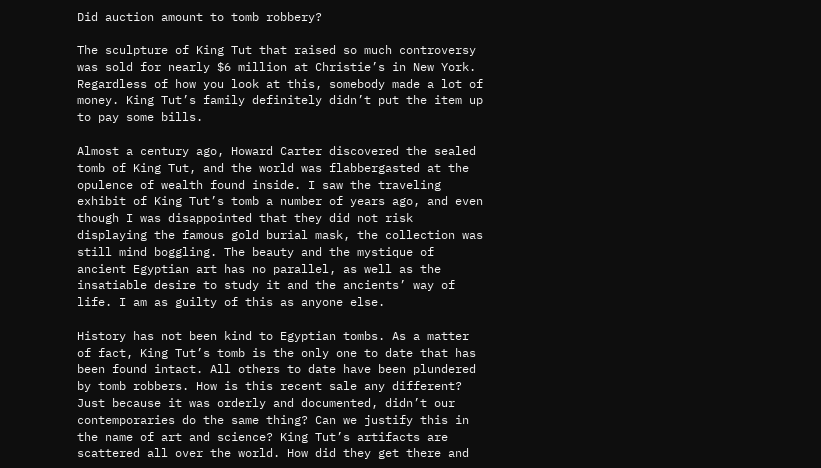Did auction amount to tomb robbery?

The sculpture of King Tut that raised so much controversy was sold for nearly $6 million at Christie’s in New York. Regardless of how you look at this, somebody made a lot of money. King Tut’s family definitely didn’t put the item up to pay some bills.

Almost a century ago, Howard Carter discovered the sealed tomb of King Tut, and the world was flabbergasted at the opulence of wealth found inside. I saw the traveling exhibit of King Tut’s tomb a number of years ago, and even though I was disappointed that they did not risk displaying the famous gold burial mask, the collection was still mind boggling. The beauty and the mystique of ancient Egyptian art has no parallel, as well as the insatiable desire to study it and the ancients’ way of life. I am as guilty of this as anyone else.

History has not been kind to Egyptian tombs. As a matter of fact, King Tut’s tomb is the only one to date that has been found intact. All others to date have been plundered by tomb robbers. How is this recent sale any different? Just because it was orderly and documented, didn’t our contemporaries do the same thing? Can we justify this in the name of art and science? King Tut’s artifacts are scattered all over the world. How did they get there and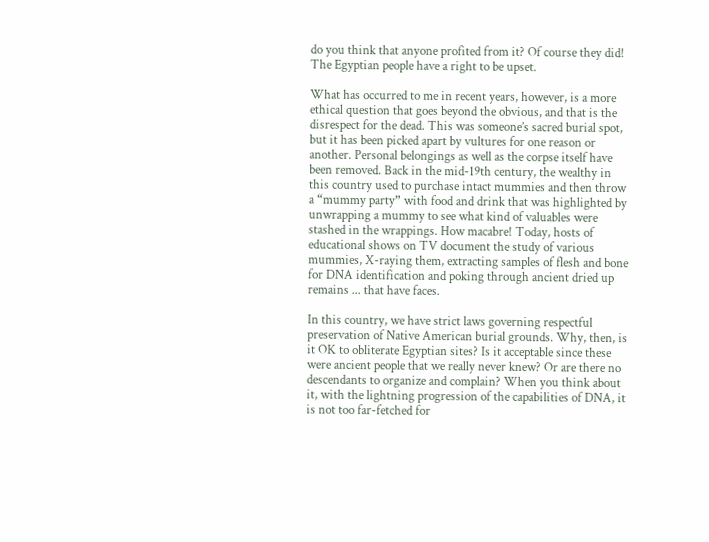do you think that anyone profited from it? Of course they did! The Egyptian people have a right to be upset.

What has occurred to me in recent years, however, is a more ethical question that goes beyond the obvious, and that is the disrespect for the dead. This was someone’s sacred burial spot, but it has been picked apart by vultures for one reason or another. Personal belongings as well as the corpse itself have been removed. Back in the mid-19th century, the wealthy in this country used to purchase intact mummies and then throw a “mummy party” with food and drink that was highlighted by unwrapping a mummy to see what kind of valuables were stashed in the wrappings. How macabre! Today, hosts of educational shows on TV document the study of various mummies, X-raying them, extracting samples of flesh and bone for DNA identification and poking through ancient dried up remains ... that have faces.

In this country, we have strict laws governing respectful preservation of Native American burial grounds. Why, then, is it OK to obliterate Egyptian sites? Is it acceptable since these were ancient people that we really never knew? Or are there no descendants to organize and complain? When you think about it, with the lightning progression of the capabilities of DNA, it is not too far-fetched for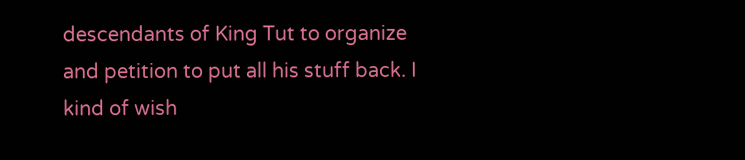descendants of King Tut to organize and petition to put all his stuff back. I kind of wish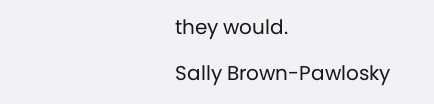they would.

Sally Brown-Pawlosky